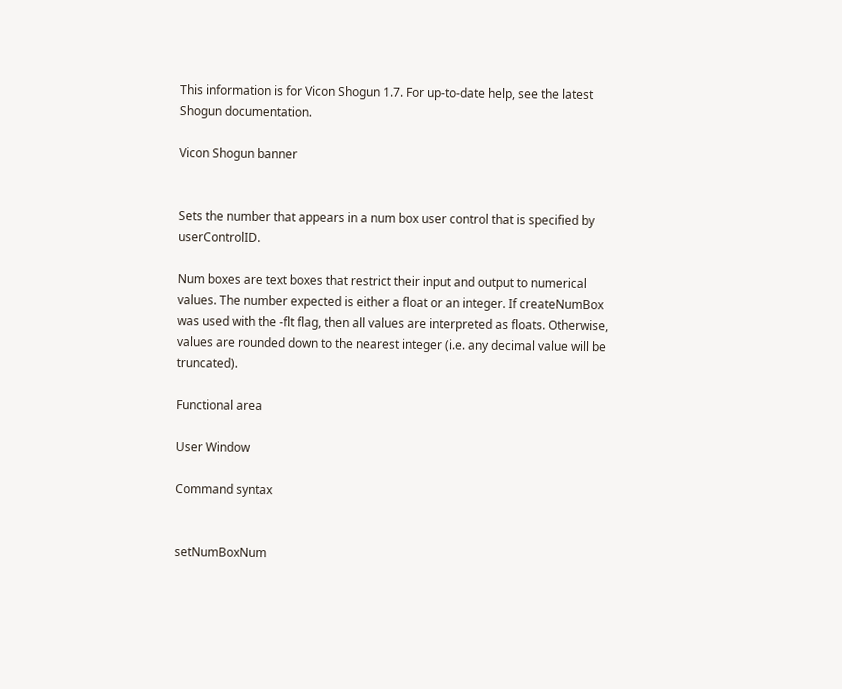This information is for Vicon Shogun 1.7. For up-to-date help, see the latest Shogun documentation.

Vicon Shogun banner


Sets the number that appears in a num box user control that is specified by userControlID.

Num boxes are text boxes that restrict their input and output to numerical values. The number expected is either a float or an integer. If createNumBox was used with the -flt flag, then all values are interpreted as floats. Otherwise, values are rounded down to the nearest integer (i.e. any decimal value will be truncated).

Functional area

User Window

Command syntax


setNumBoxNum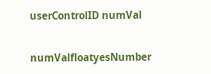userControlID numVal


numValfloatyesNumber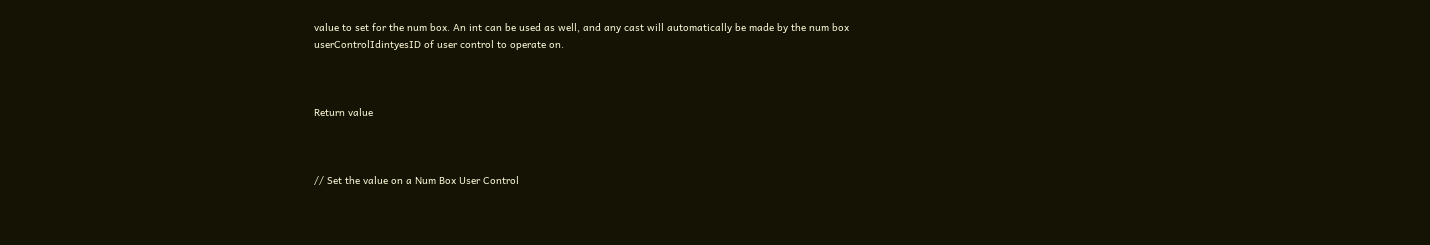value to set for the num box. An int can be used as well, and any cast will automatically be made by the num box
userControlIdintyesID of user control to operate on.



Return value



// Set the value on a Num Box User Control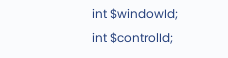int $windowId;
int $controlId;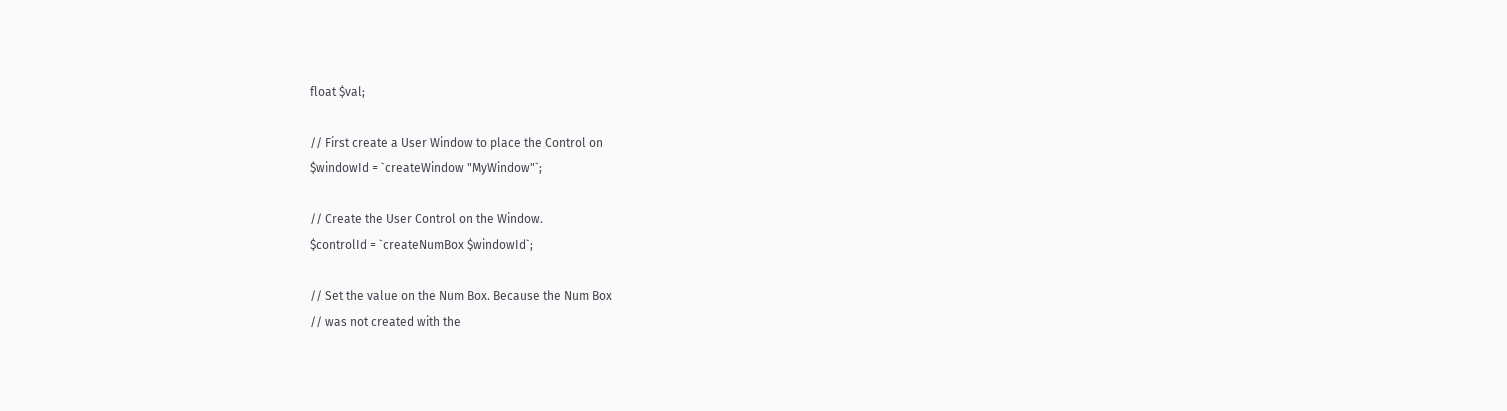float $val;

// First create a User Window to place the Control on
$windowId = `createWindow "MyWindow"`;

// Create the User Control on the Window.
$controlId = `createNumBox $windowId`;

// Set the value on the Num Box. Because the Num Box
// was not created with the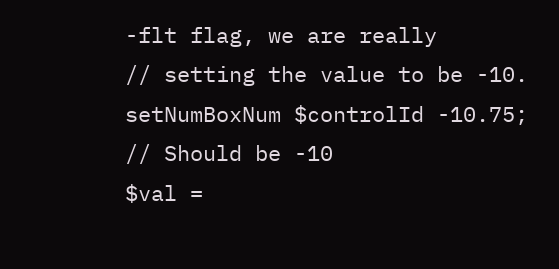-flt flag, we are really
// setting the value to be -10.
setNumBoxNum $controlId -10.75;
// Should be -10
$val =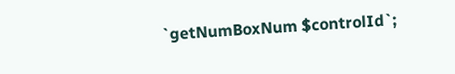`getNumBoxNum $controlId`;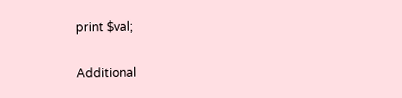print $val;

Additional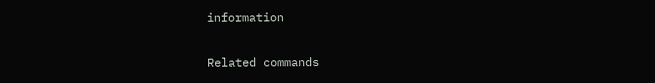information

Related commands